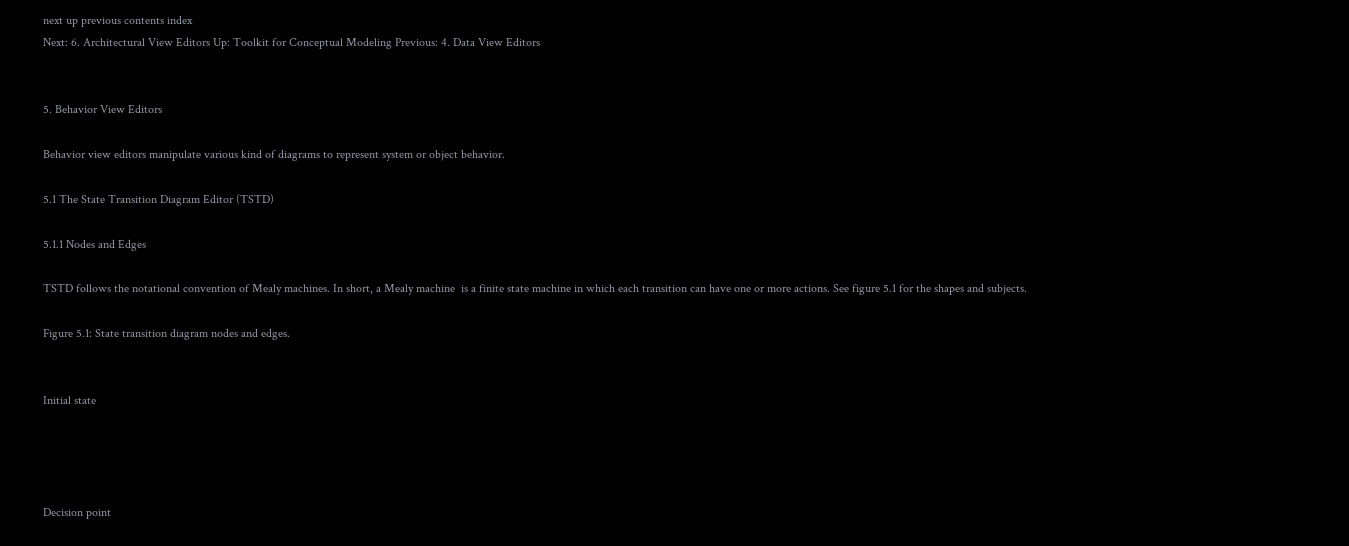next up previous contents index
Next: 6. Architectural View Editors Up: Toolkit for Conceptual Modeling Previous: 4. Data View Editors


5. Behavior View Editors

Behavior view editors manipulate various kind of diagrams to represent system or object behavior.

5.1 The State Transition Diagram Editor (TSTD)

5.1.1 Nodes and Edges

TSTD follows the notational convention of Mealy machines. In short, a Mealy machine  is a finite state machine in which each transition can have one or more actions. See figure 5.1 for the shapes and subjects.

Figure 5.1: State transition diagram nodes and edges.


Initial state




Decision point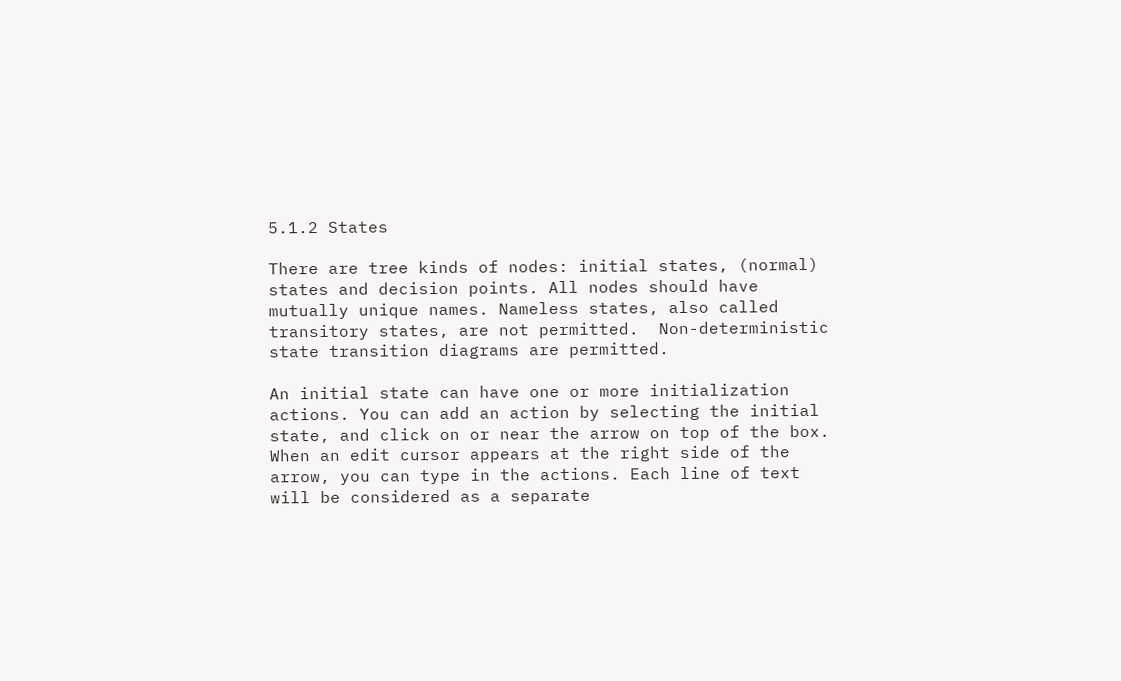5.1.2 States

There are tree kinds of nodes: initial states, (normal) states and decision points. All nodes should have mutually unique names. Nameless states, also called transitory states, are not permitted.  Non-deterministic state transition diagrams are permitted.

An initial state can have one or more initialization actions. You can add an action by selecting the initial state, and click on or near the arrow on top of the box. When an edit cursor appears at the right side of the arrow, you can type in the actions. Each line of text will be considered as a separate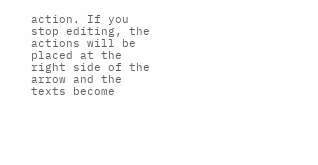action. If you stop editing, the actions will be placed at the right side of the arrow and the texts become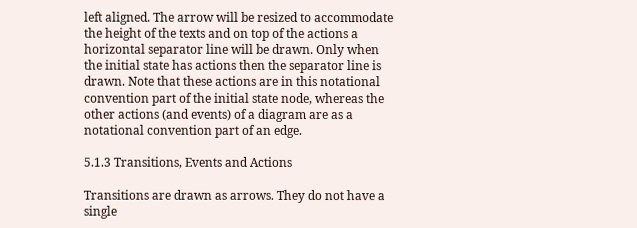left aligned. The arrow will be resized to accommodate the height of the texts and on top of the actions a horizontal separator line will be drawn. Only when the initial state has actions then the separator line is drawn. Note that these actions are in this notational convention part of the initial state node, whereas the other actions (and events) of a diagram are as a notational convention part of an edge.

5.1.3 Transitions, Events and Actions

Transitions are drawn as arrows. They do not have a single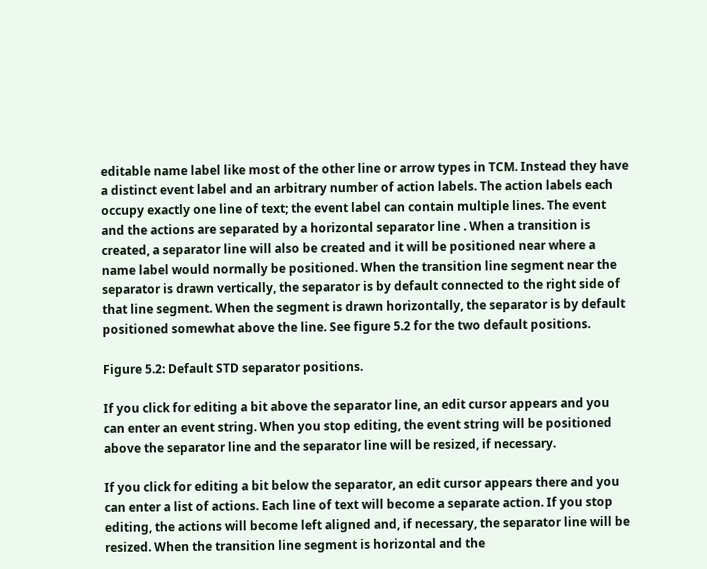editable name label like most of the other line or arrow types in TCM. Instead they have a distinct event label and an arbitrary number of action labels. The action labels each occupy exactly one line of text; the event label can contain multiple lines. The event and the actions are separated by a horizontal separator line . When a transition is created, a separator line will also be created and it will be positioned near where a name label would normally be positioned. When the transition line segment near the separator is drawn vertically, the separator is by default connected to the right side of that line segment. When the segment is drawn horizontally, the separator is by default positioned somewhat above the line. See figure 5.2 for the two default positions.

Figure 5.2: Default STD separator positions.

If you click for editing a bit above the separator line, an edit cursor appears and you can enter an event string. When you stop editing, the event string will be positioned above the separator line and the separator line will be resized, if necessary.

If you click for editing a bit below the separator, an edit cursor appears there and you can enter a list of actions. Each line of text will become a separate action. If you stop editing, the actions will become left aligned and, if necessary, the separator line will be resized. When the transition line segment is horizontal and the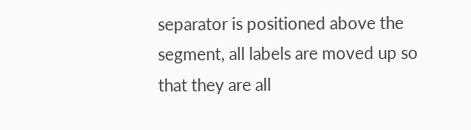separator is positioned above the segment, all labels are moved up so that they are all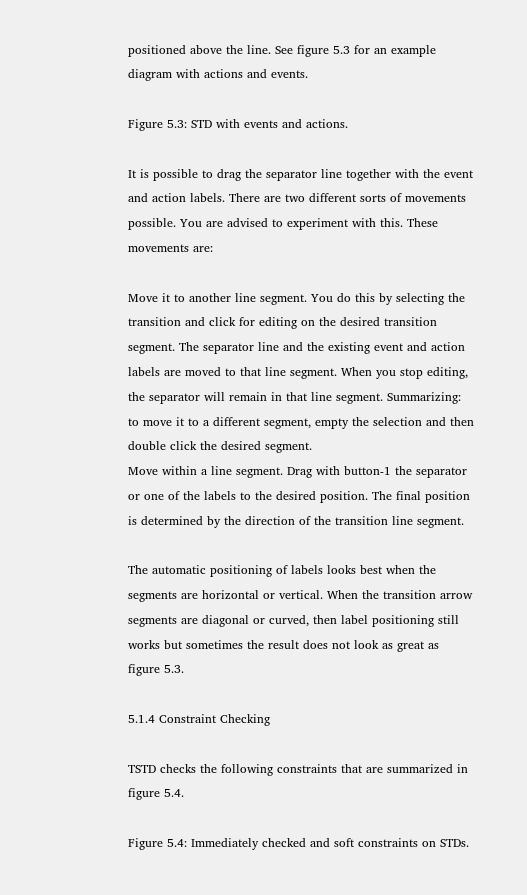positioned above the line. See figure 5.3 for an example diagram with actions and events.

Figure 5.3: STD with events and actions.

It is possible to drag the separator line together with the event and action labels. There are two different sorts of movements possible. You are advised to experiment with this. These movements are:

Move it to another line segment. You do this by selecting the transition and click for editing on the desired transition segment. The separator line and the existing event and action labels are moved to that line segment. When you stop editing, the separator will remain in that line segment. Summarizing: to move it to a different segment, empty the selection and then double click the desired segment.
Move within a line segment. Drag with button-1 the separator or one of the labels to the desired position. The final position is determined by the direction of the transition line segment.

The automatic positioning of labels looks best when the segments are horizontal or vertical. When the transition arrow segments are diagonal or curved, then label positioning still works but sometimes the result does not look as great as figure 5.3.

5.1.4 Constraint Checking

TSTD checks the following constraints that are summarized in figure 5.4.

Figure 5.4: Immediately checked and soft constraints on STDs.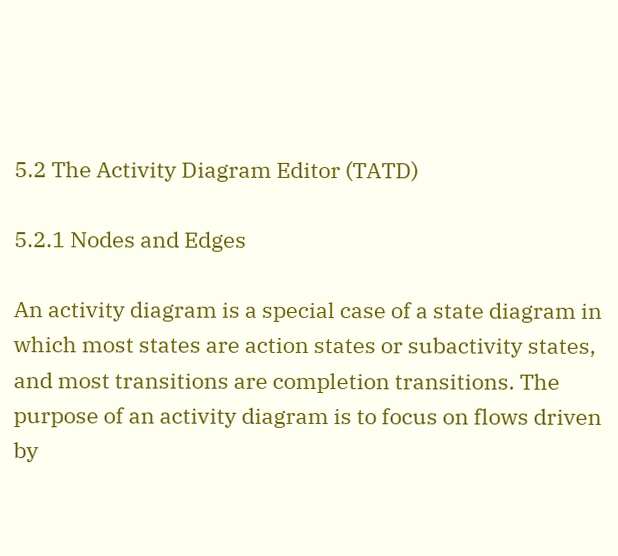5.2 The Activity Diagram Editor (TATD)

5.2.1 Nodes and Edges

An activity diagram is a special case of a state diagram in which most states are action states or subactivity states, and most transitions are completion transitions. The purpose of an activity diagram is to focus on flows driven by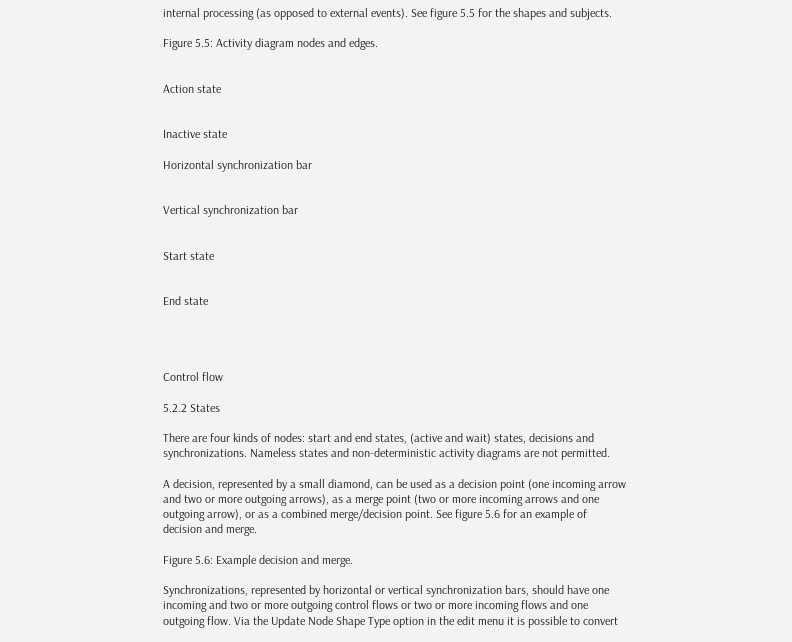internal processing (as opposed to external events). See figure 5.5 for the shapes and subjects.

Figure 5.5: Activity diagram nodes and edges.


Action state


Inactive state

Horizontal synchronization bar


Vertical synchronization bar


Start state


End state




Control flow

5.2.2 States

There are four kinds of nodes: start and end states, (active and wait) states, decisions and synchronizations. Nameless states and non-deterministic activity diagrams are not permitted.

A decision, represented by a small diamond, can be used as a decision point (one incoming arrow and two or more outgoing arrows), as a merge point (two or more incoming arrows and one outgoing arrow), or as a combined merge/decision point. See figure 5.6 for an example of decision and merge.

Figure 5.6: Example decision and merge.

Synchronizations, represented by horizontal or vertical synchronization bars, should have one incoming and two or more outgoing control flows or two or more incoming flows and one outgoing flow. Via the Update Node Shape Type option in the edit menu it is possible to convert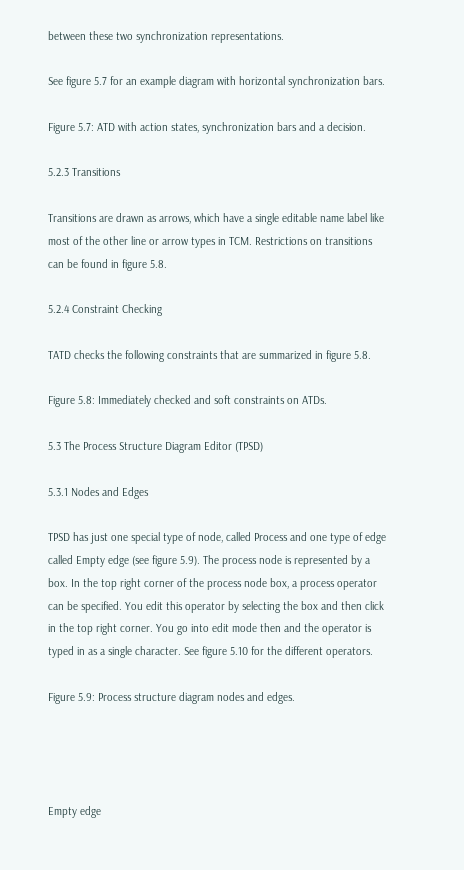between these two synchronization representations.

See figure 5.7 for an example diagram with horizontal synchronization bars.

Figure 5.7: ATD with action states, synchronization bars and a decision.

5.2.3 Transitions

Transitions are drawn as arrows, which have a single editable name label like most of the other line or arrow types in TCM. Restrictions on transitions can be found in figure 5.8.

5.2.4 Constraint Checking

TATD checks the following constraints that are summarized in figure 5.8.

Figure 5.8: Immediately checked and soft constraints on ATDs.

5.3 The Process Structure Diagram Editor (TPSD)

5.3.1 Nodes and Edges

TPSD has just one special type of node, called Process and one type of edge called Empty edge (see figure 5.9). The process node is represented by a box. In the top right corner of the process node box, a process operator can be specified. You edit this operator by selecting the box and then click in the top right corner. You go into edit mode then and the operator is typed in as a single character. See figure 5.10 for the different operators.

Figure 5.9: Process structure diagram nodes and edges.




Empty edge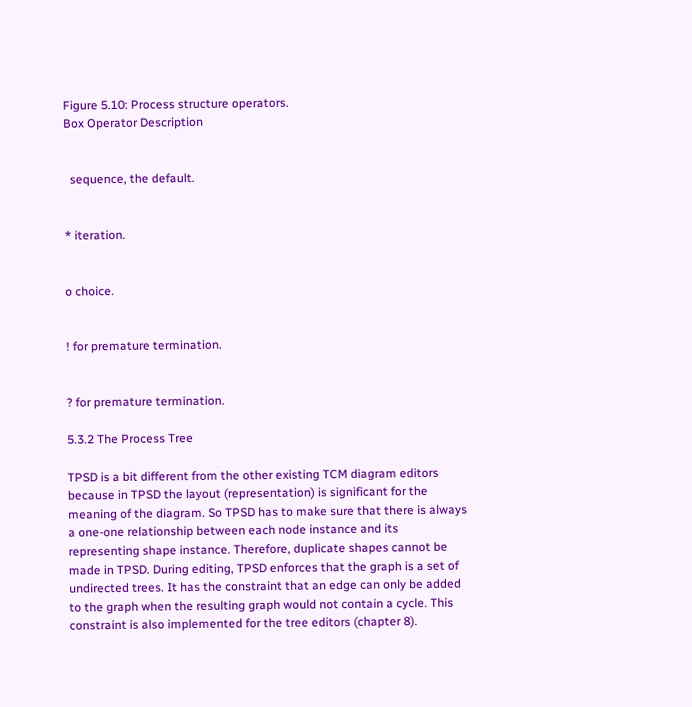Figure 5.10: Process structure operators.
Box Operator Description


  sequence, the default.


* iteration.


o choice.


! for premature termination.


? for premature termination.

5.3.2 The Process Tree

TPSD is a bit different from the other existing TCM diagram editors because in TPSD the layout (representation) is significant for the meaning of the diagram. So TPSD has to make sure that there is always a one-one relationship between each node instance and its representing shape instance. Therefore, duplicate shapes cannot be made in TPSD. During editing, TPSD enforces that the graph is a set of undirected trees. It has the constraint that an edge can only be added to the graph when the resulting graph would not contain a cycle. This constraint is also implemented for the tree editors (chapter 8).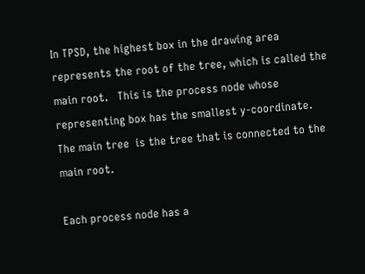In TPSD, the highest box in the drawing area represents the root of the tree, which is called the main root.   This is the process node whose representing box has the smallest y-coordinate. The main tree  is the tree that is connected to the main root.

Each process node has a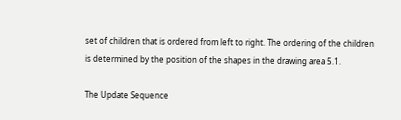set of children that is ordered from left to right. The ordering of the children is determined by the position of the shapes in the drawing area 5.1.

The Update Sequence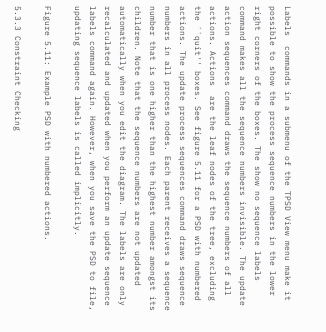Labels  commands in a submenu of the TPSD View menu make it possible to show the process sequence numbers in the lower right corners of the boxes. The show no sequence labels command makes all the sequence numbers invisible. The update action sequences command draws the sequence numbers of all actions. Actions  are the leaf nodes of the tree, excluding the ``quit'' boxes. See figure 5.11 for a PSD with numbered actions. The update process sequences command draws sequence numbers in all process nodes. Each parent receives a sequence number that is one higher than the highest number amongst its children. Note that the sequence numbers are not updated automatically when you edit the diagram. The labels are only recalculated and updated when you perform an update sequence labels command again. However, when you save the PSD to file, updating sequence labels is called implicitly.

Figure 5.11: Example PSD with numbered actions.

5.3.3 Constraint Checking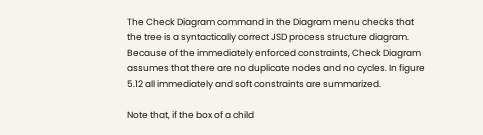The Check Diagram command in the Diagram menu checks that the tree is a syntactically correct JSD process structure diagram. Because of the immediately enforced constraints, Check Diagram assumes that there are no duplicate nodes and no cycles. In figure 5.12 all immediately and soft constraints are summarized.

Note that, if the box of a child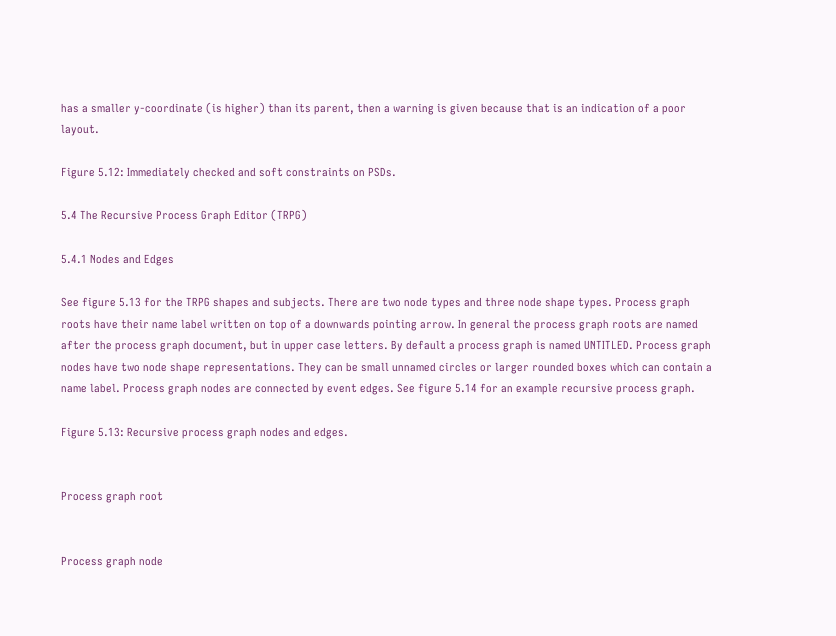has a smaller y-coordinate (is higher) than its parent, then a warning is given because that is an indication of a poor layout.

Figure 5.12: Immediately checked and soft constraints on PSDs.

5.4 The Recursive Process Graph Editor (TRPG)

5.4.1 Nodes and Edges

See figure 5.13 for the TRPG shapes and subjects. There are two node types and three node shape types. Process graph roots have their name label written on top of a downwards pointing arrow. In general the process graph roots are named after the process graph document, but in upper case letters. By default a process graph is named UNTITLED. Process graph nodes have two node shape representations. They can be small unnamed circles or larger rounded boxes which can contain a name label. Process graph nodes are connected by event edges. See figure 5.14 for an example recursive process graph.

Figure 5.13: Recursive process graph nodes and edges.


Process graph root


Process graph node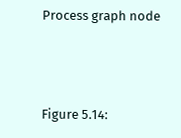Process graph node




Figure 5.14: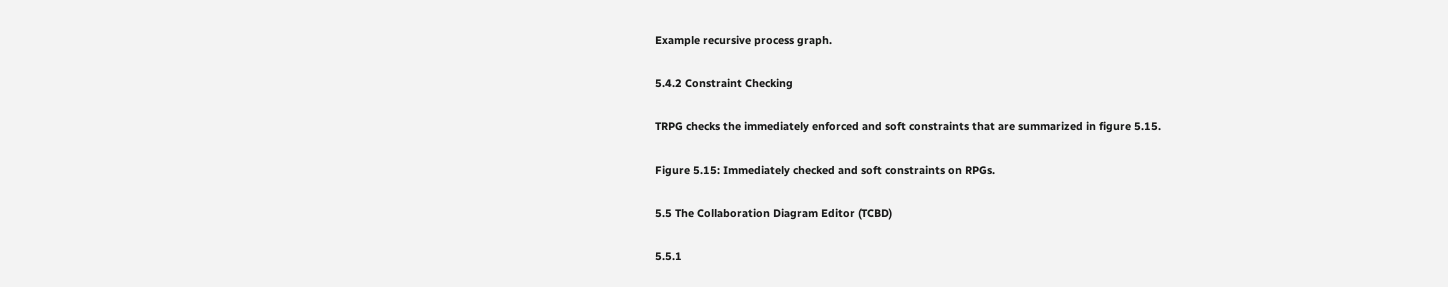Example recursive process graph.

5.4.2 Constraint Checking

TRPG checks the immediately enforced and soft constraints that are summarized in figure 5.15.

Figure 5.15: Immediately checked and soft constraints on RPGs.

5.5 The Collaboration Diagram Editor (TCBD)

5.5.1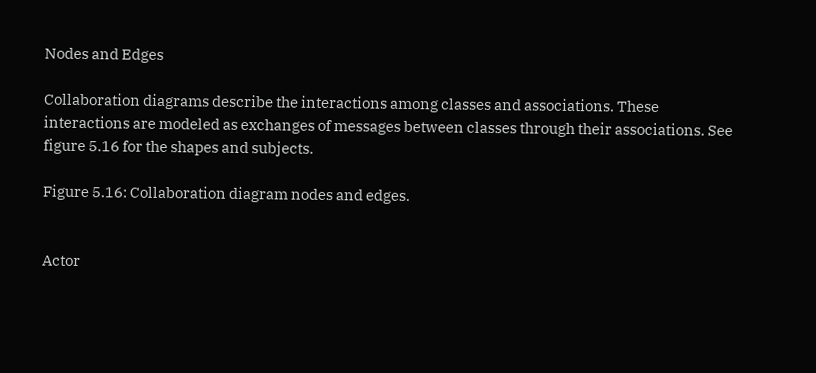Nodes and Edges

Collaboration diagrams describe the interactions among classes and associations. These interactions are modeled as exchanges of messages between classes through their associations. See figure 5.16 for the shapes and subjects.

Figure 5.16: Collaboration diagram nodes and edges.


Actor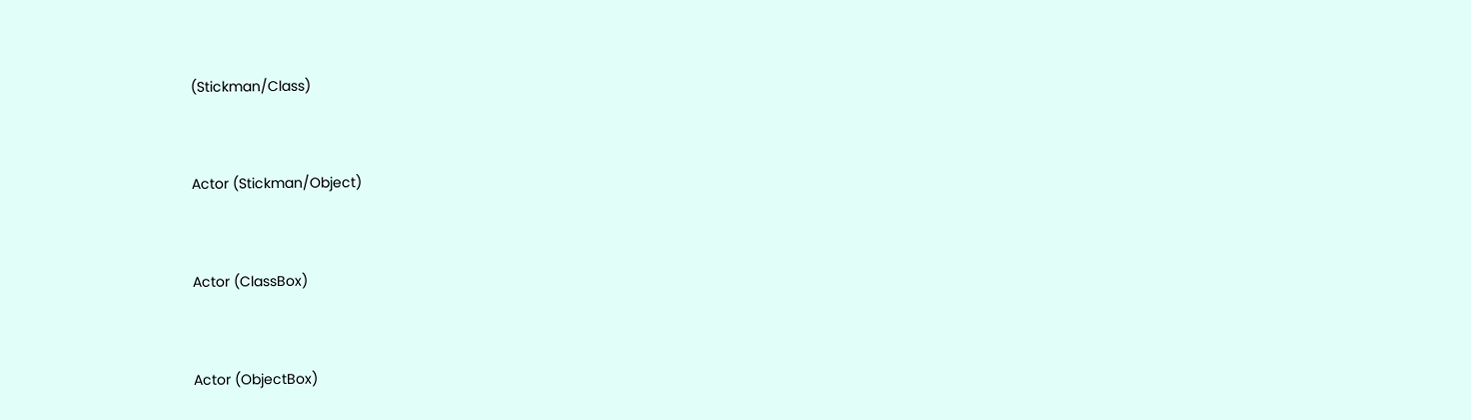(Stickman/Class)


Actor (Stickman/Object)


Actor (ClassBox)


Actor (ObjectBox)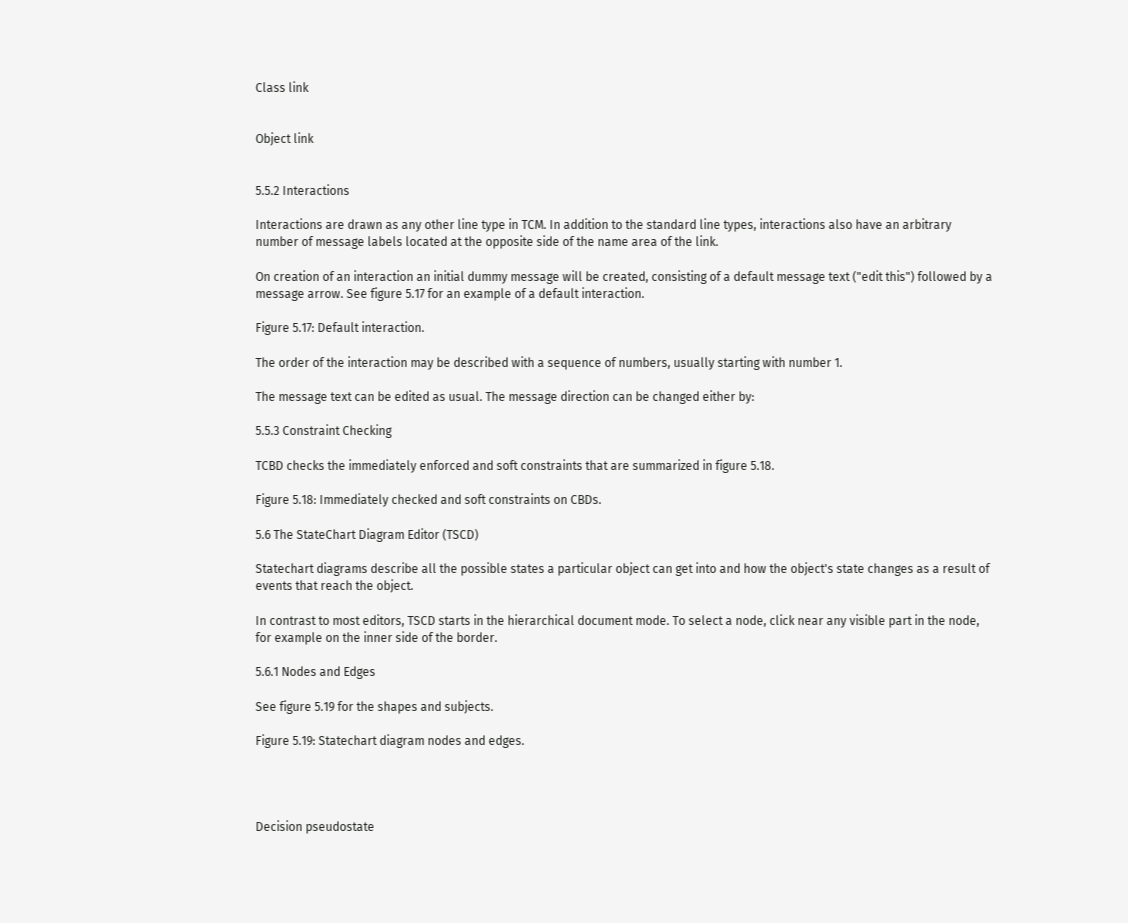Class link


Object link


5.5.2 Interactions

Interactions are drawn as any other line type in TCM. In addition to the standard line types, interactions also have an arbitrary number of message labels located at the opposite side of the name area of the link.

On creation of an interaction an initial dummy message will be created, consisting of a default message text ("edit this") followed by a message arrow. See figure 5.17 for an example of a default interaction.

Figure 5.17: Default interaction.

The order of the interaction may be described with a sequence of numbers, usually starting with number 1.

The message text can be edited as usual. The message direction can be changed either by:

5.5.3 Constraint Checking

TCBD checks the immediately enforced and soft constraints that are summarized in figure 5.18.

Figure 5.18: Immediately checked and soft constraints on CBDs.

5.6 The StateChart Diagram Editor (TSCD)

Statechart diagrams describe all the possible states a particular object can get into and how the object's state changes as a result of events that reach the object.

In contrast to most editors, TSCD starts in the hierarchical document mode. To select a node, click near any visible part in the node, for example on the inner side of the border.

5.6.1 Nodes and Edges

See figure 5.19 for the shapes and subjects.

Figure 5.19: Statechart diagram nodes and edges.




Decision pseudostate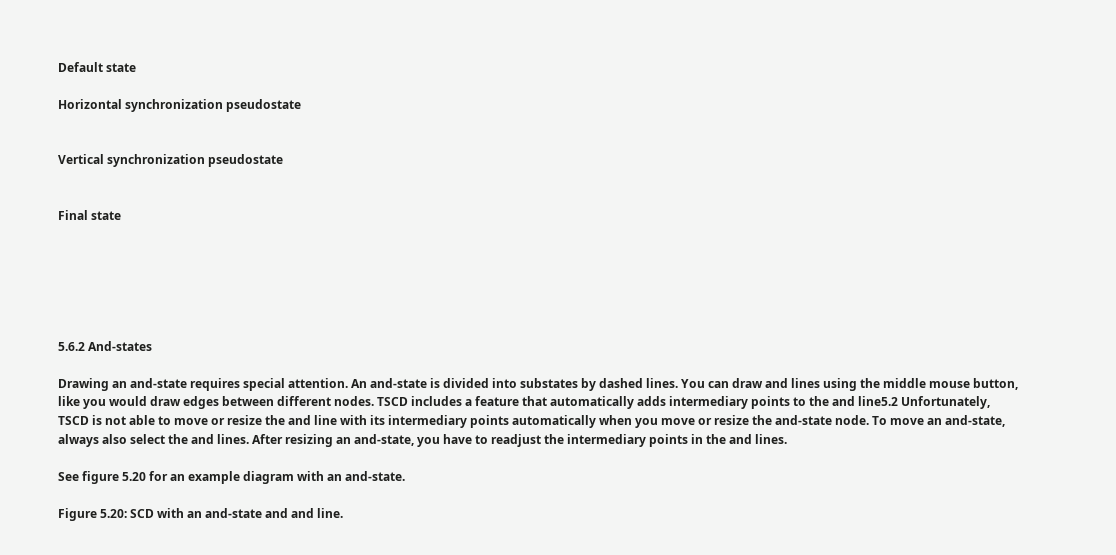Default state

Horizontal synchronization pseudostate


Vertical synchronization pseudostate


Final state






5.6.2 And-states

Drawing an and-state requires special attention. An and-state is divided into substates by dashed lines. You can draw and lines using the middle mouse button, like you would draw edges between different nodes. TSCD includes a feature that automatically adds intermediary points to the and line5.2 Unfortunately, TSCD is not able to move or resize the and line with its intermediary points automatically when you move or resize the and-state node. To move an and-state, always also select the and lines. After resizing an and-state, you have to readjust the intermediary points in the and lines.

See figure 5.20 for an example diagram with an and-state.

Figure 5.20: SCD with an and-state and and line.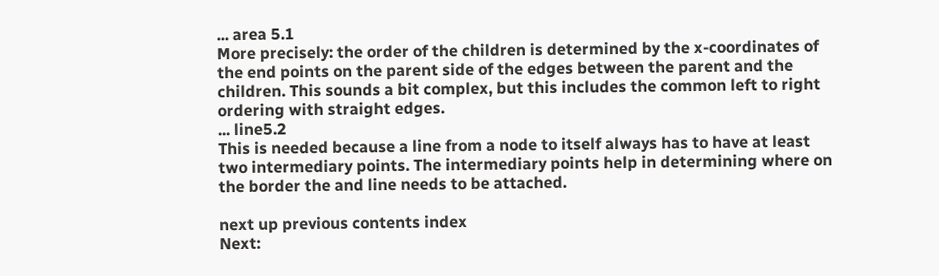... area 5.1
More precisely: the order of the children is determined by the x-coordinates of the end points on the parent side of the edges between the parent and the children. This sounds a bit complex, but this includes the common left to right ordering with straight edges.
... line5.2
This is needed because a line from a node to itself always has to have at least two intermediary points. The intermediary points help in determining where on the border the and line needs to be attached.

next up previous contents index
Next: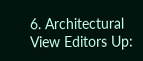6. Architectural View Editors Up: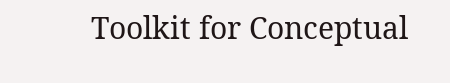Toolkit for Conceptual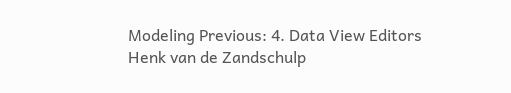Modeling Previous: 4. Data View Editors
Henk van de Zandschulp